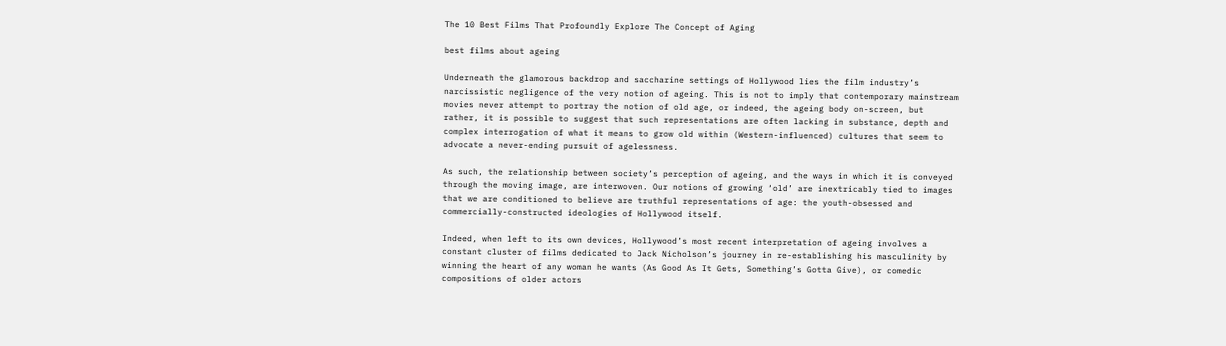The 10 Best Films That Profoundly Explore The Concept of Aging

best films about ageing

Underneath the glamorous backdrop and saccharine settings of Hollywood lies the film industry’s narcissistic negligence of the very notion of ageing. This is not to imply that contemporary mainstream movies never attempt to portray the notion of old age, or indeed, the ageing body on-screen, but rather, it is possible to suggest that such representations are often lacking in substance, depth and complex interrogation of what it means to grow old within (Western-influenced) cultures that seem to advocate a never-ending pursuit of agelessness.

As such, the relationship between society’s perception of ageing, and the ways in which it is conveyed through the moving image, are interwoven. Our notions of growing ‘old’ are inextricably tied to images that we are conditioned to believe are truthful representations of age: the youth-obsessed and commercially-constructed ideologies of Hollywood itself.

Indeed, when left to its own devices, Hollywood’s most recent interpretation of ageing involves a constant cluster of films dedicated to Jack Nicholson’s journey in re-establishing his masculinity by winning the heart of any woman he wants (As Good As It Gets, Something’s Gotta Give), or comedic compositions of older actors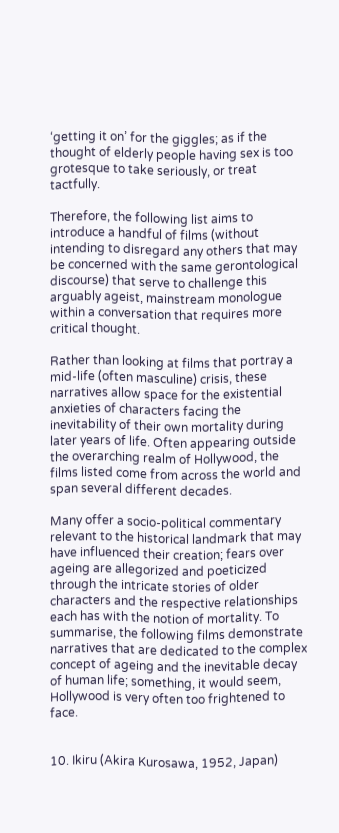‘getting it on’ for the giggles; as if the thought of elderly people having sex is too grotesque to take seriously, or treat tactfully.

Therefore, the following list aims to introduce a handful of films (without intending to disregard any others that may be concerned with the same gerontological discourse) that serve to challenge this arguably ageist, mainstream monologue within a conversation that requires more critical thought.

Rather than looking at films that portray a mid-life (often masculine) crisis, these narratives allow space for the existential anxieties of characters facing the inevitability of their own mortality during later years of life. Often appearing outside the overarching realm of Hollywood, the films listed come from across the world and span several different decades.

Many offer a socio-political commentary relevant to the historical landmark that may have influenced their creation; fears over ageing are allegorized and poeticized through the intricate stories of older characters and the respective relationships each has with the notion of mortality. To summarise, the following films demonstrate narratives that are dedicated to the complex concept of ageing and the inevitable decay of human life; something, it would seem, Hollywood is very often too frightened to face.


10. Ikiru (Akira Kurosawa, 1952, Japan)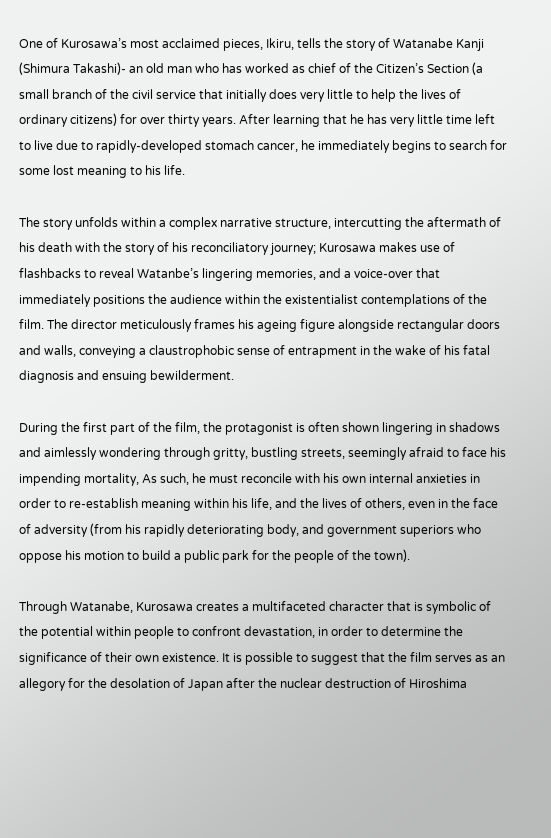One of Kurosawa’s most acclaimed pieces, Ikiru, tells the story of Watanabe Kanji (Shimura Takashi)- an old man who has worked as chief of the Citizen’s Section (a small branch of the civil service that initially does very little to help the lives of ordinary citizens) for over thirty years. After learning that he has very little time left to live due to rapidly-developed stomach cancer, he immediately begins to search for some lost meaning to his life.

The story unfolds within a complex narrative structure, intercutting the aftermath of his death with the story of his reconciliatory journey; Kurosawa makes use of flashbacks to reveal Watanbe’s lingering memories, and a voice-over that immediately positions the audience within the existentialist contemplations of the film. The director meticulously frames his ageing figure alongside rectangular doors and walls, conveying a claustrophobic sense of entrapment in the wake of his fatal diagnosis and ensuing bewilderment.

During the first part of the film, the protagonist is often shown lingering in shadows and aimlessly wondering through gritty, bustling streets, seemingly afraid to face his impending mortality, As such, he must reconcile with his own internal anxieties in order to re-establish meaning within his life, and the lives of others, even in the face of adversity (from his rapidly deteriorating body, and government superiors who oppose his motion to build a public park for the people of the town).

Through Watanabe, Kurosawa creates a multifaceted character that is symbolic of the potential within people to confront devastation, in order to determine the significance of their own existence. It is possible to suggest that the film serves as an allegory for the desolation of Japan after the nuclear destruction of Hiroshima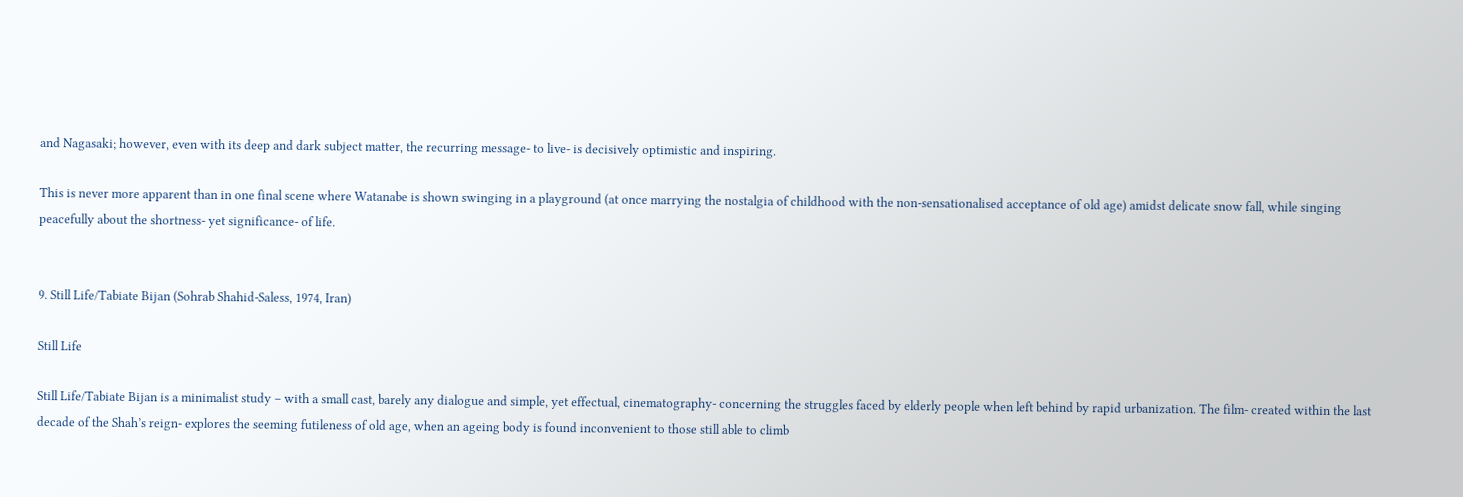and Nagasaki; however, even with its deep and dark subject matter, the recurring message- to live- is decisively optimistic and inspiring.

This is never more apparent than in one final scene where Watanabe is shown swinging in a playground (at once marrying the nostalgia of childhood with the non-sensationalised acceptance of old age) amidst delicate snow fall, while singing peacefully about the shortness- yet significance- of life.


9. Still Life/Tabiate Bijan (Sohrab Shahid-Saless, 1974, Iran)

Still Life

Still Life/Tabiate Bijan is a minimalist study – with a small cast, barely any dialogue and simple, yet effectual, cinematography- concerning the struggles faced by elderly people when left behind by rapid urbanization. The film- created within the last decade of the Shah’s reign- explores the seeming futileness of old age, when an ageing body is found inconvenient to those still able to climb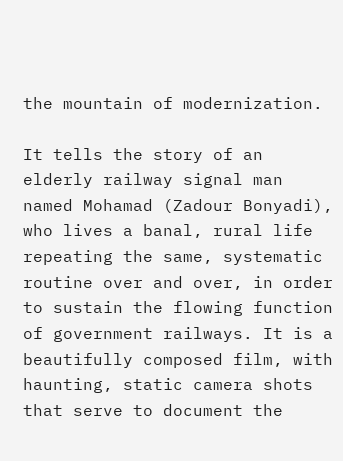the mountain of modernization.

It tells the story of an elderly railway signal man named Mohamad (Zadour Bonyadi), who lives a banal, rural life repeating the same, systematic routine over and over, in order to sustain the flowing function of government railways. It is a beautifully composed film, with haunting, static camera shots that serve to document the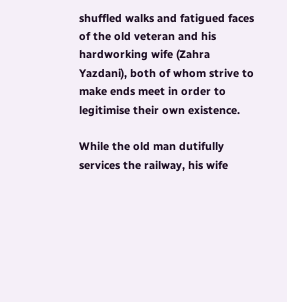shuffled walks and fatigued faces of the old veteran and his hardworking wife (Zahra Yazdani), both of whom strive to make ends meet in order to legitimise their own existence.

While the old man dutifully services the railway, his wife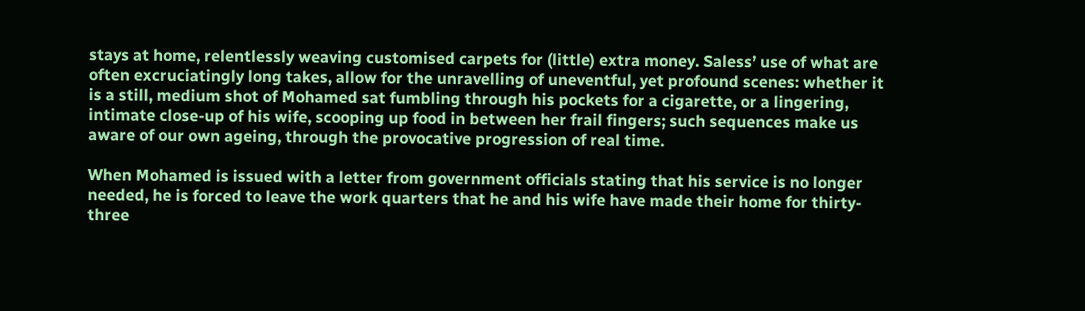stays at home, relentlessly weaving customised carpets for (little) extra money. Saless’ use of what are often excruciatingly long takes, allow for the unravelling of uneventful, yet profound scenes: whether it is a still, medium shot of Mohamed sat fumbling through his pockets for a cigarette, or a lingering, intimate close-up of his wife, scooping up food in between her frail fingers; such sequences make us aware of our own ageing, through the provocative progression of real time.

When Mohamed is issued with a letter from government officials stating that his service is no longer needed, he is forced to leave the work quarters that he and his wife have made their home for thirty-three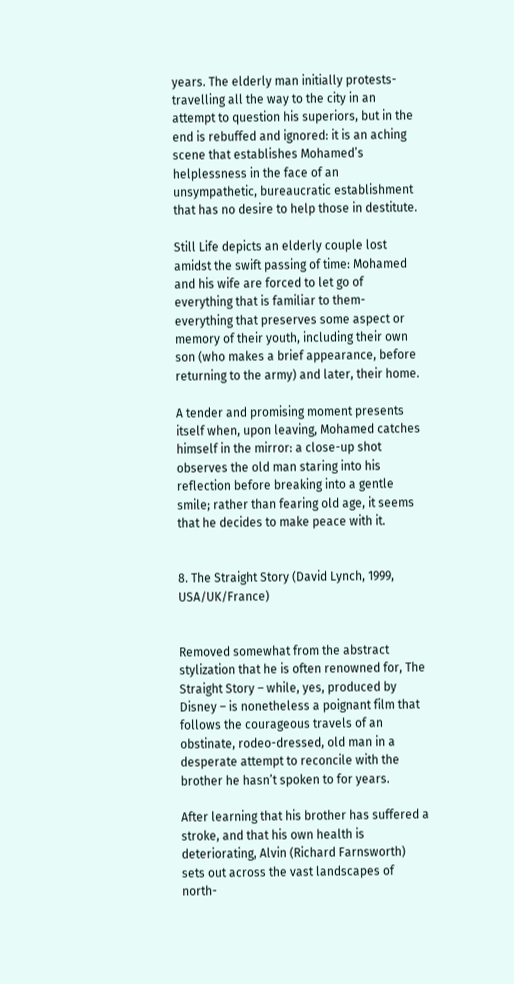years. The elderly man initially protests- travelling all the way to the city in an attempt to question his superiors, but in the end is rebuffed and ignored: it is an aching scene that establishes Mohamed’s helplessness in the face of an unsympathetic, bureaucratic establishment that has no desire to help those in destitute.

Still Life depicts an elderly couple lost amidst the swift passing of time: Mohamed and his wife are forced to let go of everything that is familiar to them- everything that preserves some aspect or memory of their youth, including their own son (who makes a brief appearance, before returning to the army) and later, their home.

A tender and promising moment presents itself when, upon leaving, Mohamed catches himself in the mirror: a close-up shot observes the old man staring into his reflection before breaking into a gentle smile; rather than fearing old age, it seems that he decides to make peace with it.


8. The Straight Story (David Lynch, 1999, USA/UK/France)


Removed somewhat from the abstract stylization that he is often renowned for, The Straight Story – while, yes, produced by Disney – is nonetheless a poignant film that follows the courageous travels of an obstinate, rodeo-dressed, old man in a desperate attempt to reconcile with the brother he hasn’t spoken to for years.

After learning that his brother has suffered a stroke, and that his own health is deteriorating, Alvin (Richard Farnsworth) sets out across the vast landscapes of north-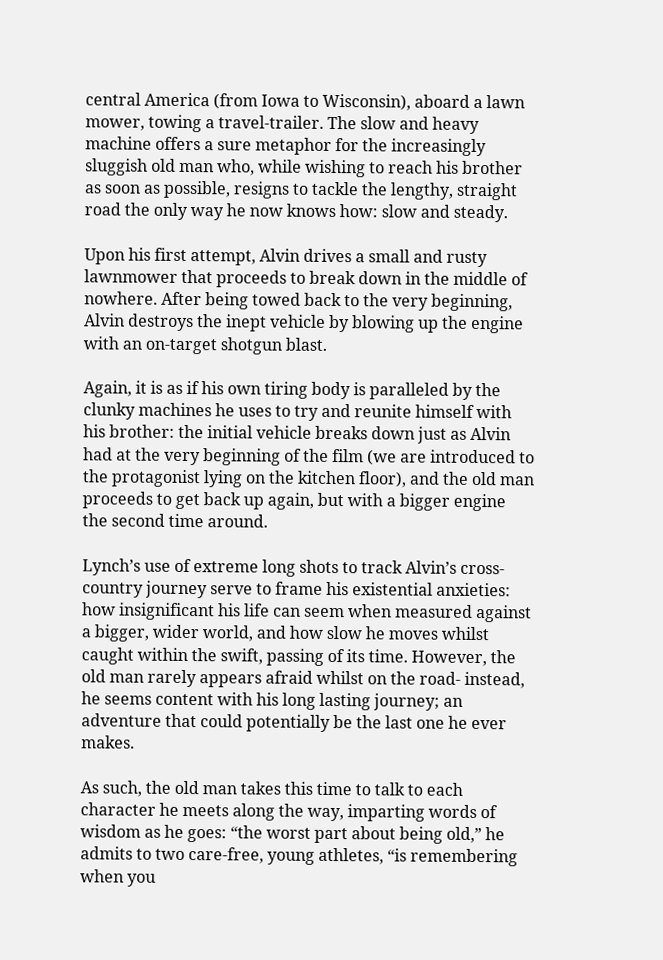central America (from Iowa to Wisconsin), aboard a lawn mower, towing a travel-trailer. The slow and heavy machine offers a sure metaphor for the increasingly sluggish old man who, while wishing to reach his brother as soon as possible, resigns to tackle the lengthy, straight road the only way he now knows how: slow and steady.

Upon his first attempt, Alvin drives a small and rusty lawnmower that proceeds to break down in the middle of nowhere. After being towed back to the very beginning, Alvin destroys the inept vehicle by blowing up the engine with an on-target shotgun blast.

Again, it is as if his own tiring body is paralleled by the clunky machines he uses to try and reunite himself with his brother: the initial vehicle breaks down just as Alvin had at the very beginning of the film (we are introduced to the protagonist lying on the kitchen floor), and the old man proceeds to get back up again, but with a bigger engine the second time around.

Lynch’s use of extreme long shots to track Alvin’s cross-country journey serve to frame his existential anxieties: how insignificant his life can seem when measured against a bigger, wider world, and how slow he moves whilst caught within the swift, passing of its time. However, the old man rarely appears afraid whilst on the road- instead, he seems content with his long lasting journey; an adventure that could potentially be the last one he ever makes.

As such, the old man takes this time to talk to each character he meets along the way, imparting words of wisdom as he goes: “the worst part about being old,” he admits to two care-free, young athletes, “is remembering when you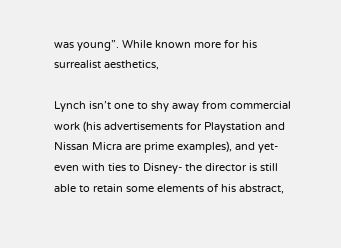was young”. While known more for his surrealist aesthetics,

Lynch isn’t one to shy away from commercial work (his advertisements for Playstation and Nissan Micra are prime examples), and yet- even with ties to Disney- the director is still able to retain some elements of his abstract,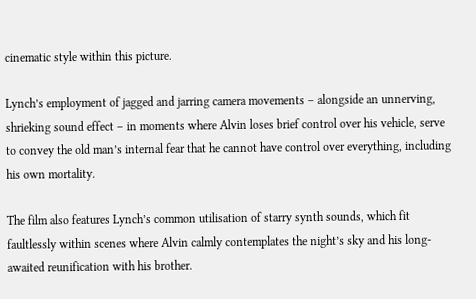cinematic style within this picture.

Lynch’s employment of jagged and jarring camera movements – alongside an unnerving, shrieking sound effect – in moments where Alvin loses brief control over his vehicle, serve to convey the old man’s internal fear that he cannot have control over everything, including his own mortality.

The film also features Lynch’s common utilisation of starry synth sounds, which fit faultlessly within scenes where Alvin calmly contemplates the night’s sky and his long-awaited reunification with his brother.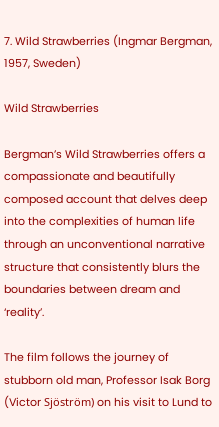7. Wild Strawberries (Ingmar Bergman, 1957, Sweden)

Wild Strawberries

Bergman’s Wild Strawberries offers a compassionate and beautifully composed account that delves deep into the complexities of human life through an unconventional narrative structure that consistently blurs the boundaries between dream and ‘reality’.

The film follows the journey of stubborn old man, Professor Isak Borg (Victor Sjöström) on his visit to Lund to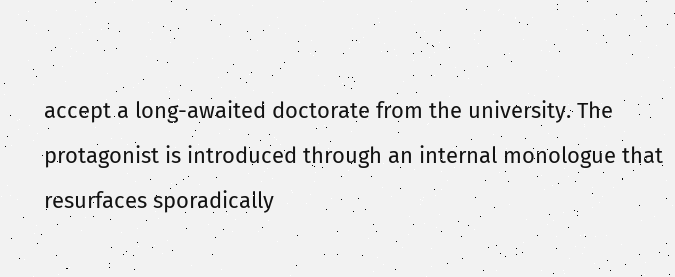accept a long-awaited doctorate from the university. The protagonist is introduced through an internal monologue that resurfaces sporadically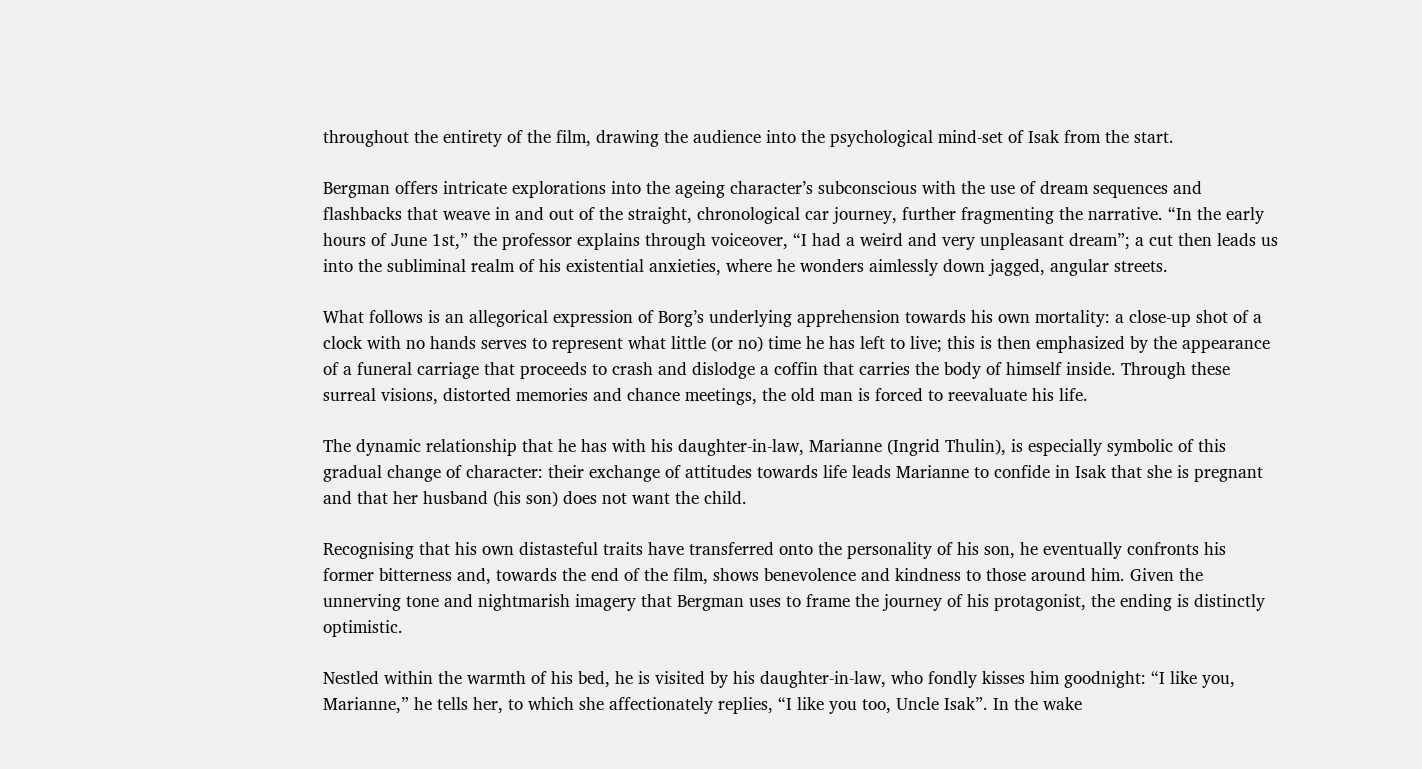throughout the entirety of the film, drawing the audience into the psychological mind-set of Isak from the start.

Bergman offers intricate explorations into the ageing character’s subconscious with the use of dream sequences and flashbacks that weave in and out of the straight, chronological car journey, further fragmenting the narrative. “In the early hours of June 1st,” the professor explains through voiceover, “I had a weird and very unpleasant dream”; a cut then leads us into the subliminal realm of his existential anxieties, where he wonders aimlessly down jagged, angular streets.

What follows is an allegorical expression of Borg’s underlying apprehension towards his own mortality: a close-up shot of a clock with no hands serves to represent what little (or no) time he has left to live; this is then emphasized by the appearance of a funeral carriage that proceeds to crash and dislodge a coffin that carries the body of himself inside. Through these surreal visions, distorted memories and chance meetings, the old man is forced to reevaluate his life.

The dynamic relationship that he has with his daughter-in-law, Marianne (Ingrid Thulin), is especially symbolic of this gradual change of character: their exchange of attitudes towards life leads Marianne to confide in Isak that she is pregnant and that her husband (his son) does not want the child.

Recognising that his own distasteful traits have transferred onto the personality of his son, he eventually confronts his former bitterness and, towards the end of the film, shows benevolence and kindness to those around him. Given the unnerving tone and nightmarish imagery that Bergman uses to frame the journey of his protagonist, the ending is distinctly optimistic.

Nestled within the warmth of his bed, he is visited by his daughter-in-law, who fondly kisses him goodnight: “I like you, Marianne,” he tells her, to which she affectionately replies, “I like you too, Uncle Isak”. In the wake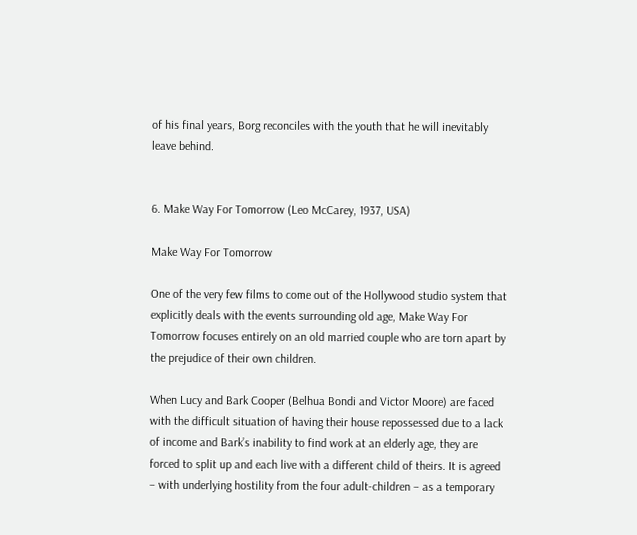of his final years, Borg reconciles with the youth that he will inevitably leave behind.


6. Make Way For Tomorrow (Leo McCarey, 1937, USA)

Make Way For Tomorrow

One of the very few films to come out of the Hollywood studio system that explicitly deals with the events surrounding old age, Make Way For Tomorrow focuses entirely on an old married couple who are torn apart by the prejudice of their own children.

When Lucy and Bark Cooper (Belhua Bondi and Victor Moore) are faced with the difficult situation of having their house repossessed due to a lack of income and Bark’s inability to find work at an elderly age, they are forced to split up and each live with a different child of theirs. It is agreed – with underlying hostility from the four adult-children – as a temporary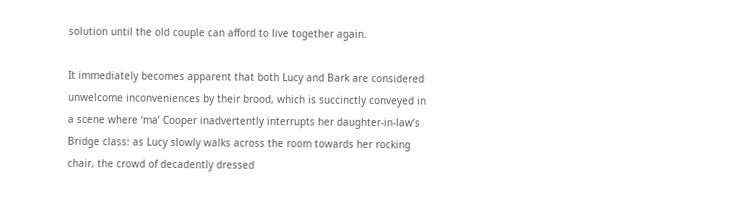solution until the old couple can afford to live together again.

It immediately becomes apparent that both Lucy and Bark are considered unwelcome inconveniences by their brood, which is succinctly conveyed in a scene where ‘ma’ Cooper inadvertently interrupts her daughter-in-law’s Bridge class: as Lucy slowly walks across the room towards her rocking chair, the crowd of decadently dressed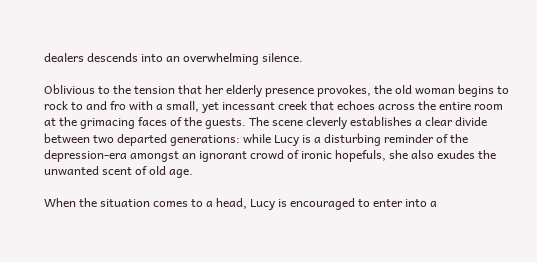dealers descends into an overwhelming silence.

Oblivious to the tension that her elderly presence provokes, the old woman begins to rock to and fro with a small, yet incessant creek that echoes across the entire room at the grimacing faces of the guests. The scene cleverly establishes a clear divide between two departed generations: while Lucy is a disturbing reminder of the depression-era amongst an ignorant crowd of ironic hopefuls, she also exudes the unwanted scent of old age.

When the situation comes to a head, Lucy is encouraged to enter into a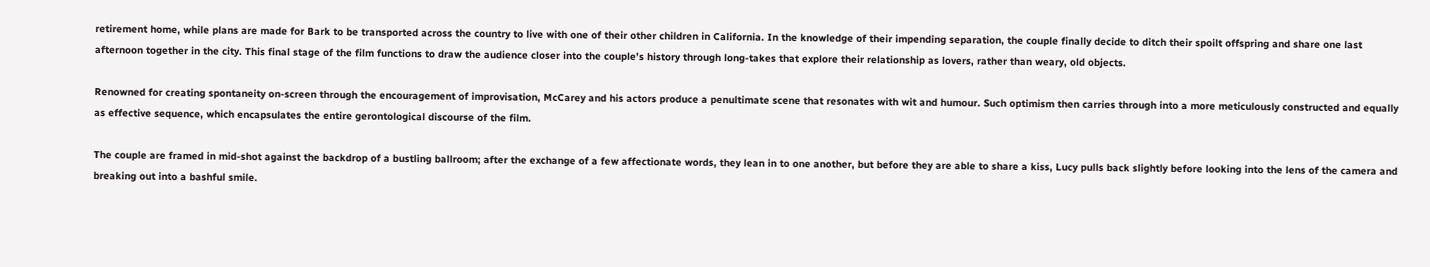retirement home, while plans are made for Bark to be transported across the country to live with one of their other children in California. In the knowledge of their impending separation, the couple finally decide to ditch their spoilt offspring and share one last afternoon together in the city. This final stage of the film functions to draw the audience closer into the couple’s history through long-takes that explore their relationship as lovers, rather than weary, old objects.

Renowned for creating spontaneity on-screen through the encouragement of improvisation, McCarey and his actors produce a penultimate scene that resonates with wit and humour. Such optimism then carries through into a more meticulously constructed and equally as effective sequence, which encapsulates the entire gerontological discourse of the film.

The couple are framed in mid-shot against the backdrop of a bustling ballroom; after the exchange of a few affectionate words, they lean in to one another, but before they are able to share a kiss, Lucy pulls back slightly before looking into the lens of the camera and breaking out into a bashful smile.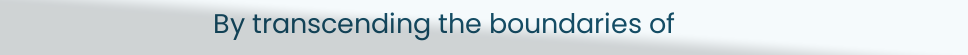By transcending the boundaries of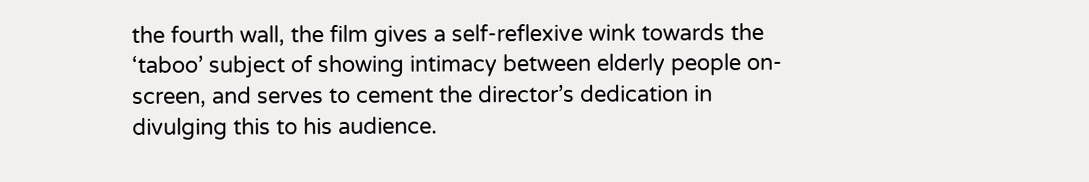the fourth wall, the film gives a self-reflexive wink towards the ‘taboo’ subject of showing intimacy between elderly people on-screen, and serves to cement the director’s dedication in divulging this to his audience.